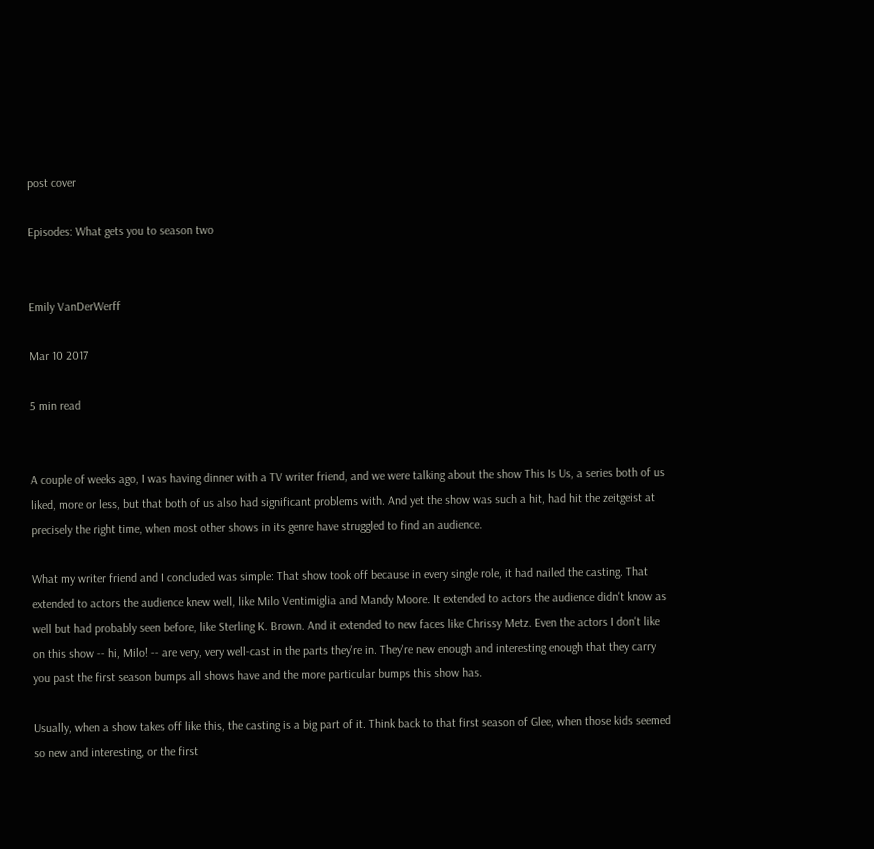post cover

Episodes: What gets you to season two


Emily VanDerWerff

Mar 10 2017

5 min read


A couple of weeks ago, I was having dinner with a TV writer friend, and we were talking about the show This Is Us, a series both of us liked, more or less, but that both of us also had significant problems with. And yet the show was such a hit, had hit the zeitgeist at precisely the right time, when most other shows in its genre have struggled to find an audience.

What my writer friend and I concluded was simple: That show took off because in every single role, it had nailed the casting. That extended to actors the audience knew well, like Milo Ventimiglia and Mandy Moore. It extended to actors the audience didn't know as well but had probably seen before, like Sterling K. Brown. And it extended to new faces like Chrissy Metz. Even the actors I don't like on this show -- hi, Milo! -- are very, very well-cast in the parts they're in. They're new enough and interesting enough that they carry you past the first season bumps all shows have and the more particular bumps this show has.

Usually, when a show takes off like this, the casting is a big part of it. Think back to that first season of Glee, when those kids seemed so new and interesting, or the first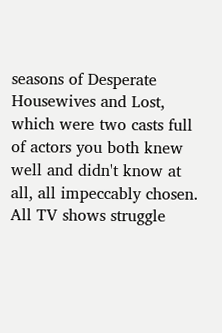seasons of Desperate Housewives and Lost, which were two casts full of actors you both knew well and didn't know at all, all impeccably chosen. All TV shows struggle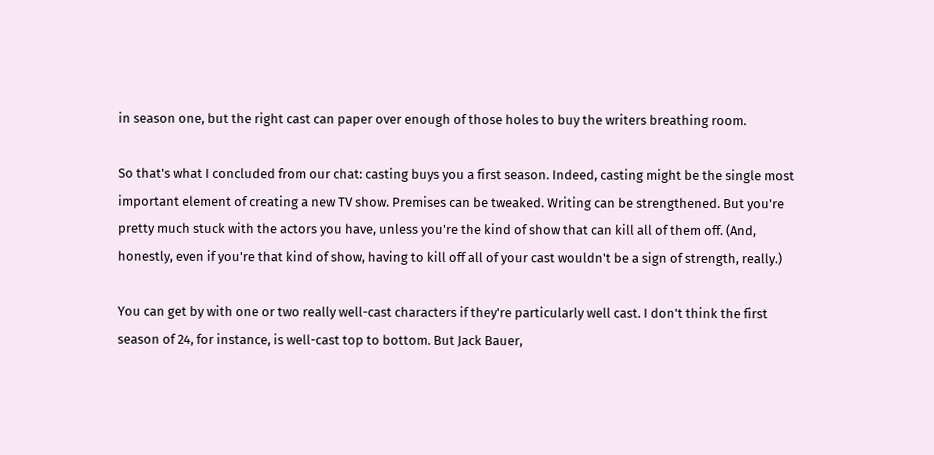in season one, but the right cast can paper over enough of those holes to buy the writers breathing room.

So that's what I concluded from our chat: casting buys you a first season. Indeed, casting might be the single most important element of creating a new TV show. Premises can be tweaked. Writing can be strengthened. But you're pretty much stuck with the actors you have, unless you're the kind of show that can kill all of them off. (And, honestly, even if you're that kind of show, having to kill off all of your cast wouldn't be a sign of strength, really.)

You can get by with one or two really well-cast characters if they're particularly well cast. I don't think the first season of 24, for instance, is well-cast top to bottom. But Jack Bauer,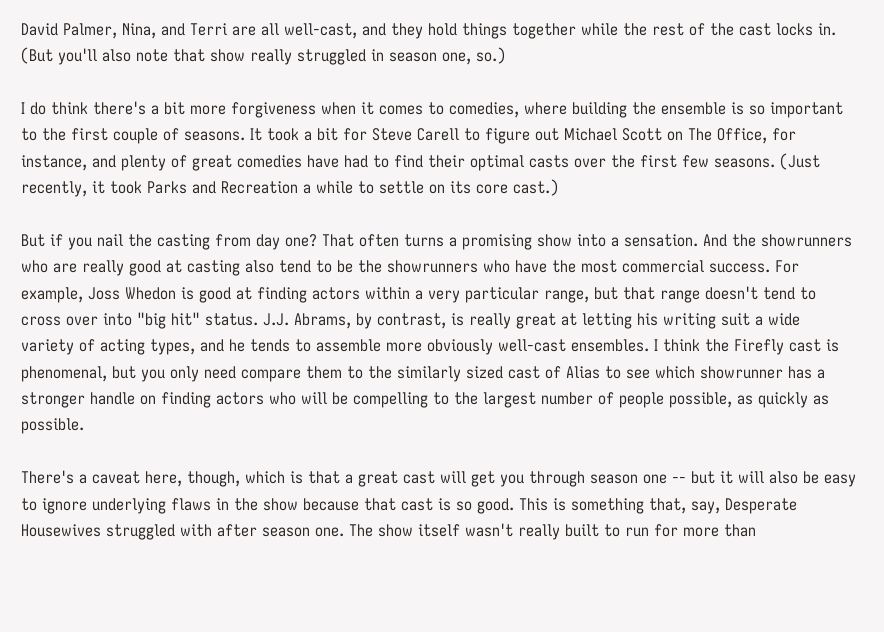David Palmer, Nina, and Terri are all well-cast, and they hold things together while the rest of the cast locks in. (But you'll also note that show really struggled in season one, so.)

I do think there's a bit more forgiveness when it comes to comedies, where building the ensemble is so important to the first couple of seasons. It took a bit for Steve Carell to figure out Michael Scott on The Office, for instance, and plenty of great comedies have had to find their optimal casts over the first few seasons. (Just recently, it took Parks and Recreation a while to settle on its core cast.)

But if you nail the casting from day one? That often turns a promising show into a sensation. And the showrunners who are really good at casting also tend to be the showrunners who have the most commercial success. For example, Joss Whedon is good at finding actors within a very particular range, but that range doesn't tend to cross over into "big hit" status. J.J. Abrams, by contrast, is really great at letting his writing suit a wide variety of acting types, and he tends to assemble more obviously well-cast ensembles. I think the Firefly cast is phenomenal, but you only need compare them to the similarly sized cast of Alias to see which showrunner has a stronger handle on finding actors who will be compelling to the largest number of people possible, as quickly as possible.

There's a caveat here, though, which is that a great cast will get you through season one -- but it will also be easy to ignore underlying flaws in the show because that cast is so good. This is something that, say, Desperate Housewives struggled with after season one. The show itself wasn't really built to run for more than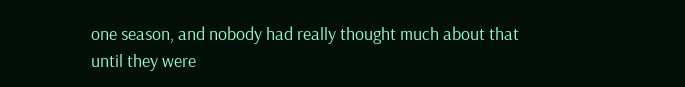one season, and nobody had really thought much about that until they were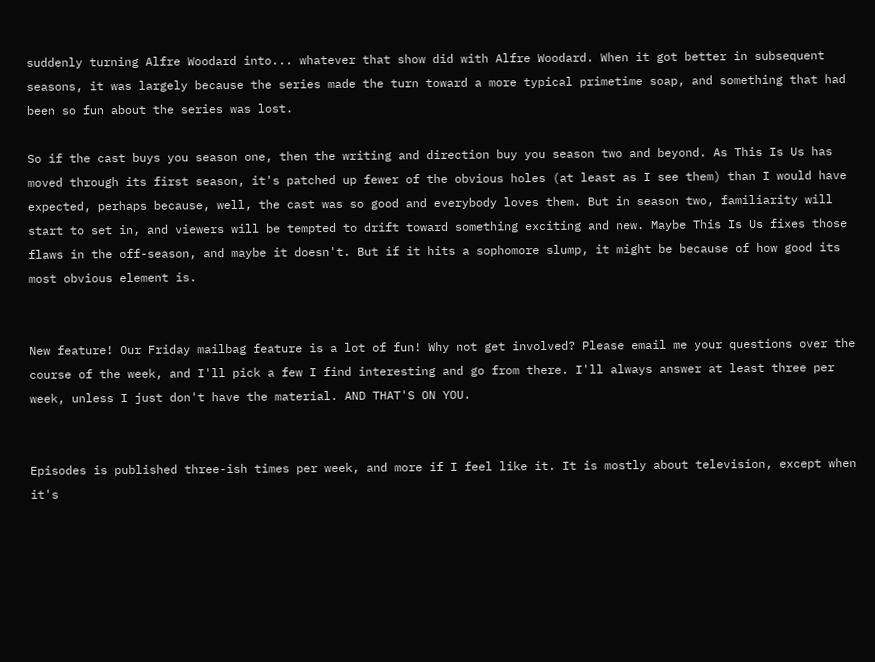suddenly turning Alfre Woodard into... whatever that show did with Alfre Woodard. When it got better in subsequent seasons, it was largely because the series made the turn toward a more typical primetime soap, and something that had been so fun about the series was lost.

So if the cast buys you season one, then the writing and direction buy you season two and beyond. As This Is Us has moved through its first season, it's patched up fewer of the obvious holes (at least as I see them) than I would have expected, perhaps because, well, the cast was so good and everybody loves them. But in season two, familiarity will start to set in, and viewers will be tempted to drift toward something exciting and new. Maybe This Is Us fixes those flaws in the off-season, and maybe it doesn't. But if it hits a sophomore slump, it might be because of how good its most obvious element is.


New feature! Our Friday mailbag feature is a lot of fun! Why not get involved? Please email me your questions over the course of the week, and I'll pick a few I find interesting and go from there. I'll always answer at least three per week, unless I just don't have the material. AND THAT'S ON YOU.


Episodes is published three-ish times per week, and more if I feel like it. It is mostly about television, except when it's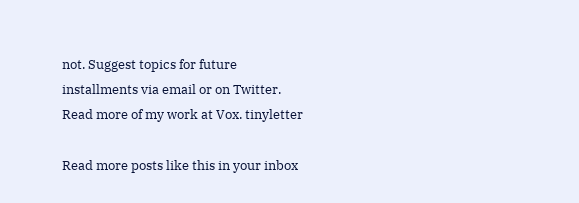not. Suggest topics for future installments via email or on Twitter. Read more of my work at Vox. tinyletter

Read more posts like this in your inbox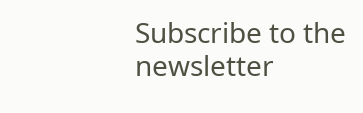Subscribe to the newsletter